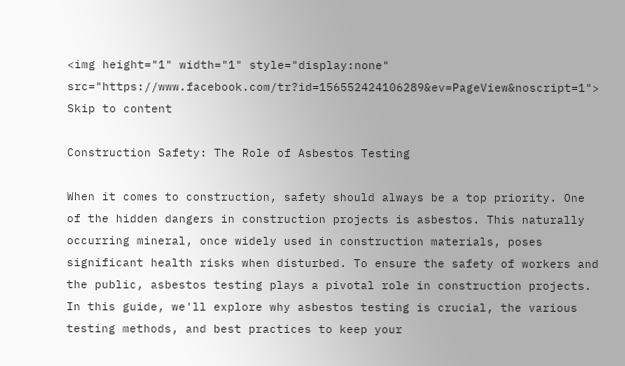<img height="1" width="1" style="display:none" src="https://www.facebook.com/tr?id=156552424106289&ev=PageView&noscript=1">
Skip to content

Construction Safety: The Role of Asbestos Testing

When it comes to construction, safety should always be a top priority. One of the hidden dangers in construction projects is asbestos. This naturally occurring mineral, once widely used in construction materials, poses significant health risks when disturbed. To ensure the safety of workers and the public, asbestos testing plays a pivotal role in construction projects. In this guide, we'll explore why asbestos testing is crucial, the various testing methods, and best practices to keep your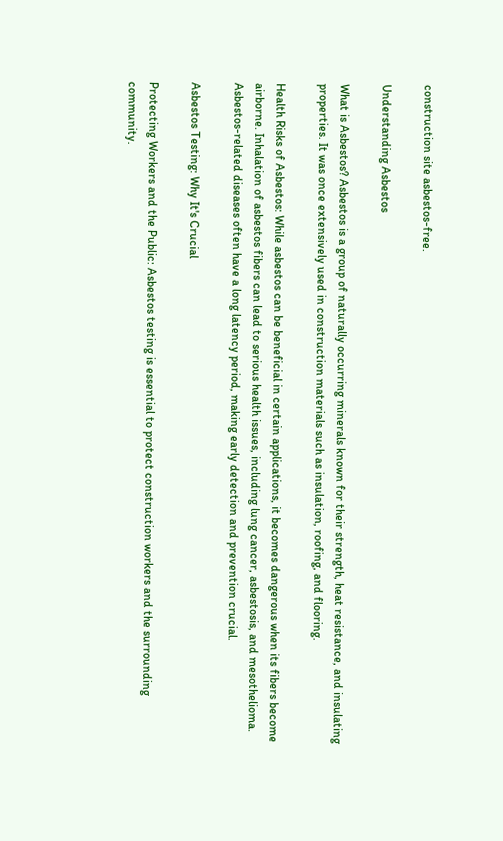construction site asbestos-free.

Understanding Asbestos

What is Asbestos? Asbestos is a group of naturally occurring minerals known for their strength, heat resistance, and insulating properties. It was once extensively used in construction materials such as insulation, roofing, and flooring.

Health Risks of Asbestos: While asbestos can be beneficial in certain applications, it becomes dangerous when its fibers become airborne. Inhalation of asbestos fibers can lead to serious health issues, including lung cancer, asbestosis, and mesothelioma. Asbestos-related diseases often have a long latency period, making early detection and prevention crucial.

Asbestos Testing: Why It's Crucial

Protecting Workers and the Public: Asbestos testing is essential to protect construction workers and the surrounding community.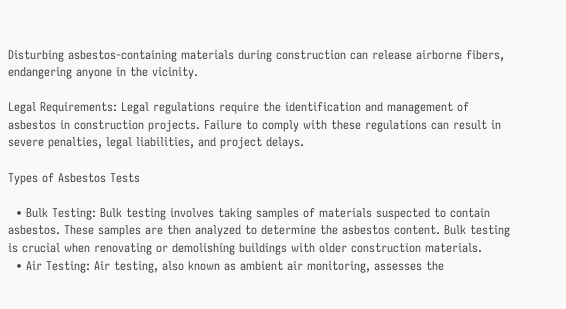Disturbing asbestos-containing materials during construction can release airborne fibers, endangering anyone in the vicinity.

Legal Requirements: Legal regulations require the identification and management of asbestos in construction projects. Failure to comply with these regulations can result in severe penalties, legal liabilities, and project delays.

Types of Asbestos Tests

  • Bulk Testing: Bulk testing involves taking samples of materials suspected to contain asbestos. These samples are then analyzed to determine the asbestos content. Bulk testing is crucial when renovating or demolishing buildings with older construction materials.
  • Air Testing: Air testing, also known as ambient air monitoring, assesses the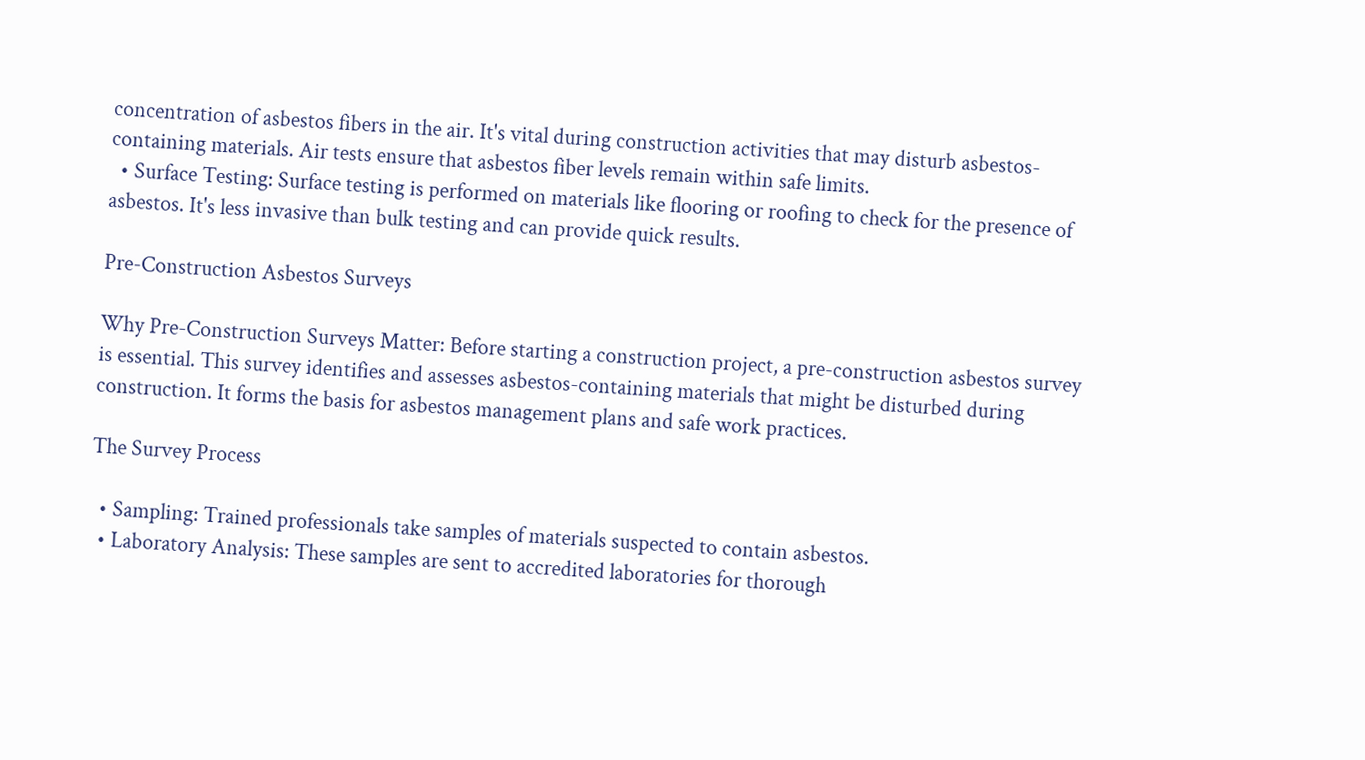concentration of asbestos fibers in the air. It's vital during construction activities that may disturb asbestos-containing materials. Air tests ensure that asbestos fiber levels remain within safe limits.
  • Surface Testing: Surface testing is performed on materials like flooring or roofing to check for the presence of asbestos. It's less invasive than bulk testing and can provide quick results.

Pre-Construction Asbestos Surveys

Why Pre-Construction Surveys Matter: Before starting a construction project, a pre-construction asbestos survey is essential. This survey identifies and assesses asbestos-containing materials that might be disturbed during construction. It forms the basis for asbestos management plans and safe work practices.

The Survey Process

  • Sampling: Trained professionals take samples of materials suspected to contain asbestos.
  • Laboratory Analysis: These samples are sent to accredited laboratories for thorough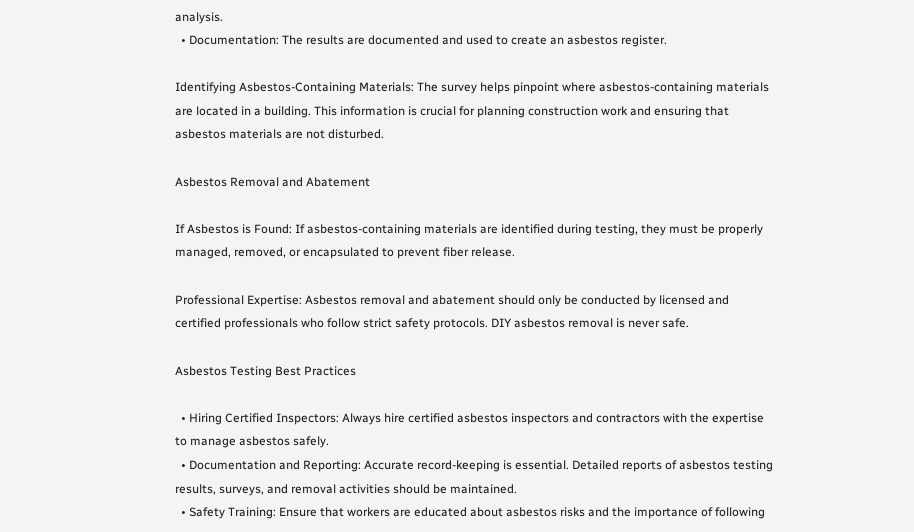analysis.
  • Documentation: The results are documented and used to create an asbestos register.

Identifying Asbestos-Containing Materials: The survey helps pinpoint where asbestos-containing materials are located in a building. This information is crucial for planning construction work and ensuring that asbestos materials are not disturbed.

Asbestos Removal and Abatement

If Asbestos is Found: If asbestos-containing materials are identified during testing, they must be properly managed, removed, or encapsulated to prevent fiber release.

Professional Expertise: Asbestos removal and abatement should only be conducted by licensed and certified professionals who follow strict safety protocols. DIY asbestos removal is never safe.

Asbestos Testing Best Practices

  • Hiring Certified Inspectors: Always hire certified asbestos inspectors and contractors with the expertise to manage asbestos safely.
  • Documentation and Reporting: Accurate record-keeping is essential. Detailed reports of asbestos testing results, surveys, and removal activities should be maintained.
  • Safety Training: Ensure that workers are educated about asbestos risks and the importance of following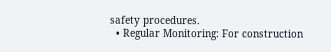safety procedures.
  • Regular Monitoring: For construction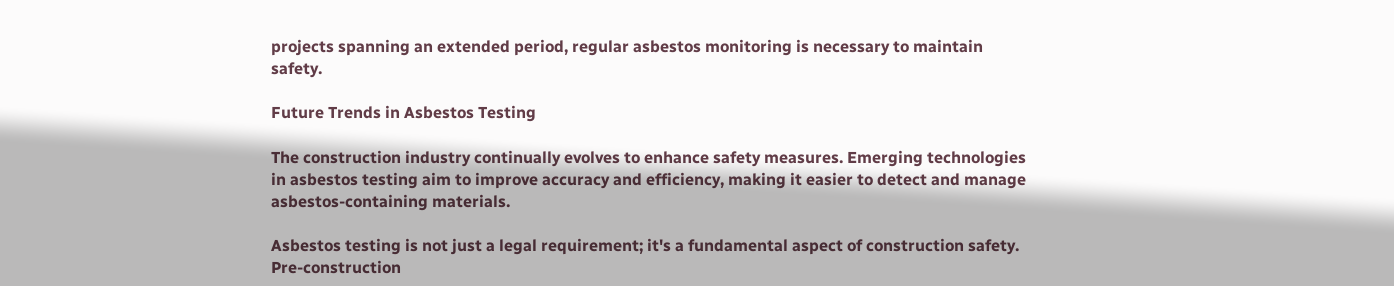projects spanning an extended period, regular asbestos monitoring is necessary to maintain safety.

Future Trends in Asbestos Testing

The construction industry continually evolves to enhance safety measures. Emerging technologies in asbestos testing aim to improve accuracy and efficiency, making it easier to detect and manage asbestos-containing materials.

Asbestos testing is not just a legal requirement; it's a fundamental aspect of construction safety. Pre-construction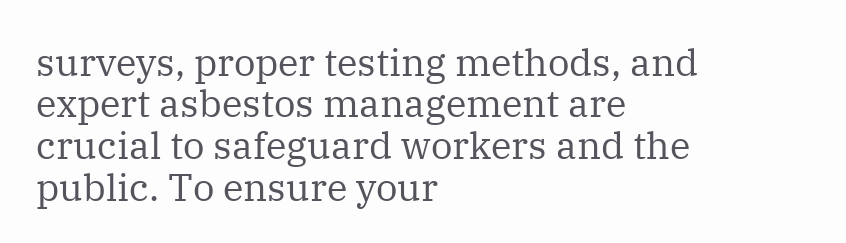surveys, proper testing methods, and expert asbestos management are crucial to safeguard workers and the public. To ensure your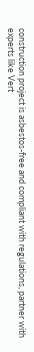construction project is asbestos-free and compliant with regulations, partner with experts like Vert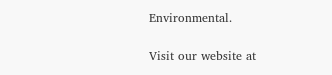Environmental.

Visit our website at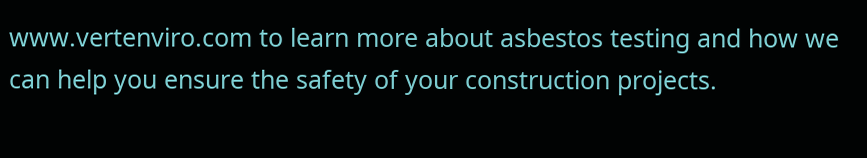www.vertenviro.com to learn more about asbestos testing and how we can help you ensure the safety of your construction projects.